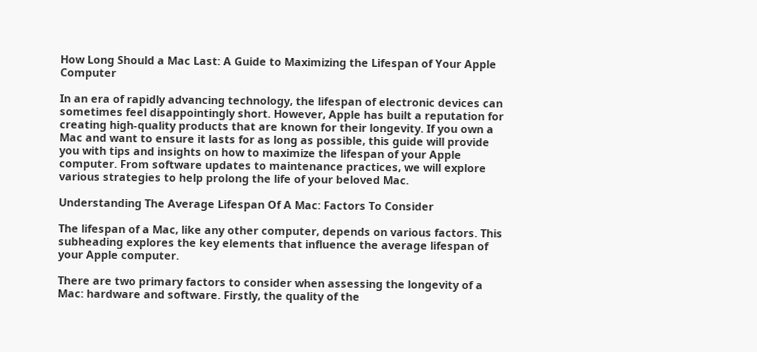How Long Should a Mac Last: A Guide to Maximizing the Lifespan of Your Apple Computer

In an era of rapidly advancing technology, the lifespan of electronic devices can sometimes feel disappointingly short. However, Apple has built a reputation for creating high-quality products that are known for their longevity. If you own a Mac and want to ensure it lasts for as long as possible, this guide will provide you with tips and insights on how to maximize the lifespan of your Apple computer. From software updates to maintenance practices, we will explore various strategies to help prolong the life of your beloved Mac.

Understanding The Average Lifespan Of A Mac: Factors To Consider

The lifespan of a Mac, like any other computer, depends on various factors. This subheading explores the key elements that influence the average lifespan of your Apple computer.

There are two primary factors to consider when assessing the longevity of a Mac: hardware and software. Firstly, the quality of the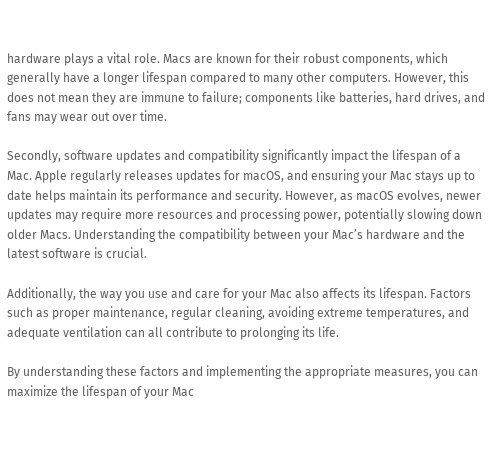hardware plays a vital role. Macs are known for their robust components, which generally have a longer lifespan compared to many other computers. However, this does not mean they are immune to failure; components like batteries, hard drives, and fans may wear out over time.

Secondly, software updates and compatibility significantly impact the lifespan of a Mac. Apple regularly releases updates for macOS, and ensuring your Mac stays up to date helps maintain its performance and security. However, as macOS evolves, newer updates may require more resources and processing power, potentially slowing down older Macs. Understanding the compatibility between your Mac’s hardware and the latest software is crucial.

Additionally, the way you use and care for your Mac also affects its lifespan. Factors such as proper maintenance, regular cleaning, avoiding extreme temperatures, and adequate ventilation can all contribute to prolonging its life.

By understanding these factors and implementing the appropriate measures, you can maximize the lifespan of your Mac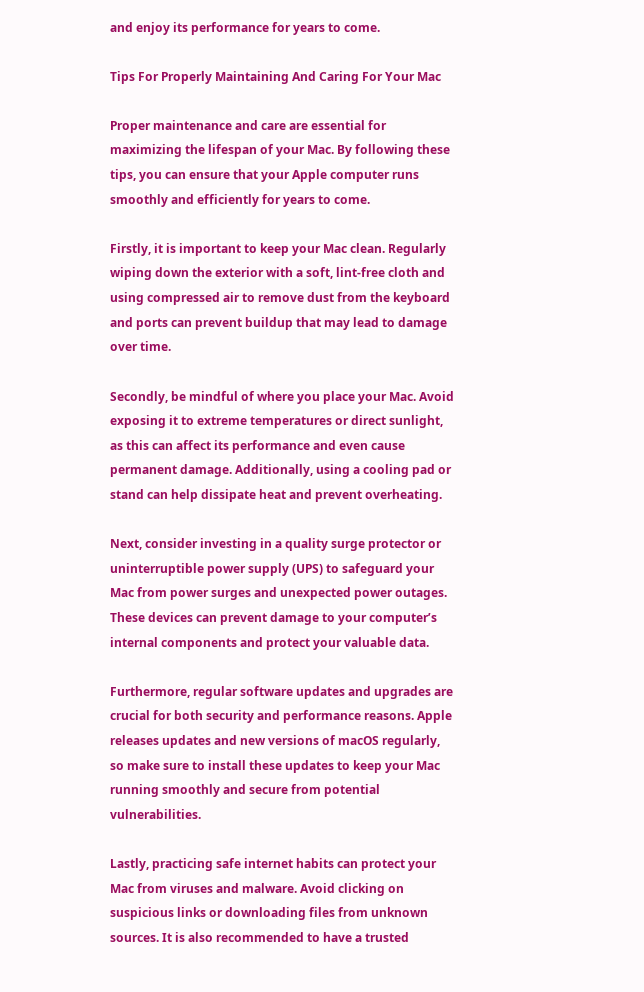and enjoy its performance for years to come.

Tips For Properly Maintaining And Caring For Your Mac

Proper maintenance and care are essential for maximizing the lifespan of your Mac. By following these tips, you can ensure that your Apple computer runs smoothly and efficiently for years to come.

Firstly, it is important to keep your Mac clean. Regularly wiping down the exterior with a soft, lint-free cloth and using compressed air to remove dust from the keyboard and ports can prevent buildup that may lead to damage over time.

Secondly, be mindful of where you place your Mac. Avoid exposing it to extreme temperatures or direct sunlight, as this can affect its performance and even cause permanent damage. Additionally, using a cooling pad or stand can help dissipate heat and prevent overheating.

Next, consider investing in a quality surge protector or uninterruptible power supply (UPS) to safeguard your Mac from power surges and unexpected power outages. These devices can prevent damage to your computer’s internal components and protect your valuable data.

Furthermore, regular software updates and upgrades are crucial for both security and performance reasons. Apple releases updates and new versions of macOS regularly, so make sure to install these updates to keep your Mac running smoothly and secure from potential vulnerabilities.

Lastly, practicing safe internet habits can protect your Mac from viruses and malware. Avoid clicking on suspicious links or downloading files from unknown sources. It is also recommended to have a trusted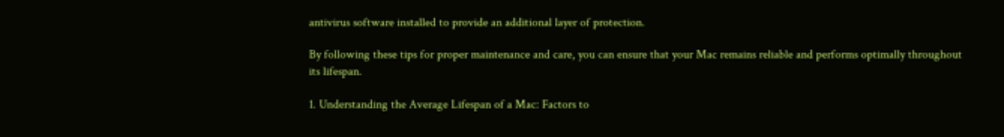antivirus software installed to provide an additional layer of protection.

By following these tips for proper maintenance and care, you can ensure that your Mac remains reliable and performs optimally throughout its lifespan.

1. Understanding the Average Lifespan of a Mac: Factors to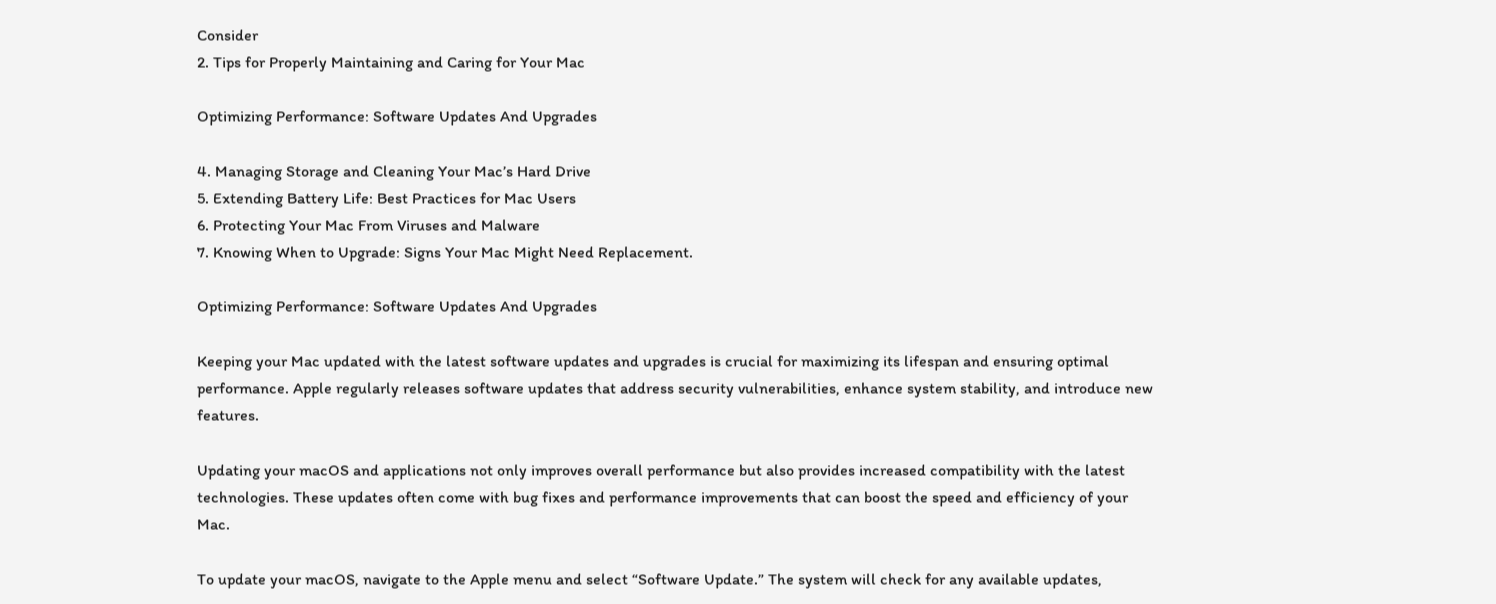Consider
2. Tips for Properly Maintaining and Caring for Your Mac

Optimizing Performance: Software Updates And Upgrades

4. Managing Storage and Cleaning Your Mac’s Hard Drive
5. Extending Battery Life: Best Practices for Mac Users
6. Protecting Your Mac From Viruses and Malware
7. Knowing When to Upgrade: Signs Your Mac Might Need Replacement.

Optimizing Performance: Software Updates And Upgrades

Keeping your Mac updated with the latest software updates and upgrades is crucial for maximizing its lifespan and ensuring optimal performance. Apple regularly releases software updates that address security vulnerabilities, enhance system stability, and introduce new features.

Updating your macOS and applications not only improves overall performance but also provides increased compatibility with the latest technologies. These updates often come with bug fixes and performance improvements that can boost the speed and efficiency of your Mac.

To update your macOS, navigate to the Apple menu and select “Software Update.” The system will check for any available updates,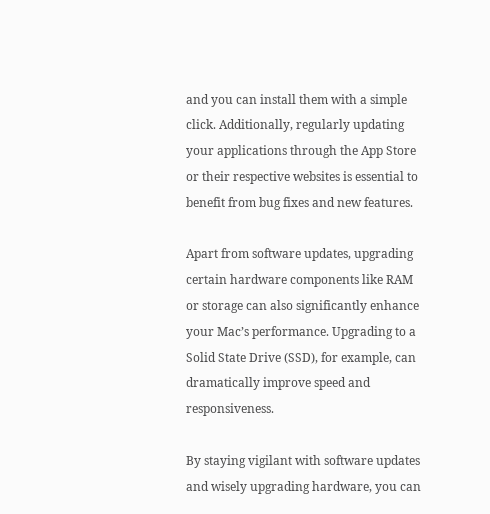and you can install them with a simple click. Additionally, regularly updating your applications through the App Store or their respective websites is essential to benefit from bug fixes and new features.

Apart from software updates, upgrading certain hardware components like RAM or storage can also significantly enhance your Mac’s performance. Upgrading to a Solid State Drive (SSD), for example, can dramatically improve speed and responsiveness.

By staying vigilant with software updates and wisely upgrading hardware, you can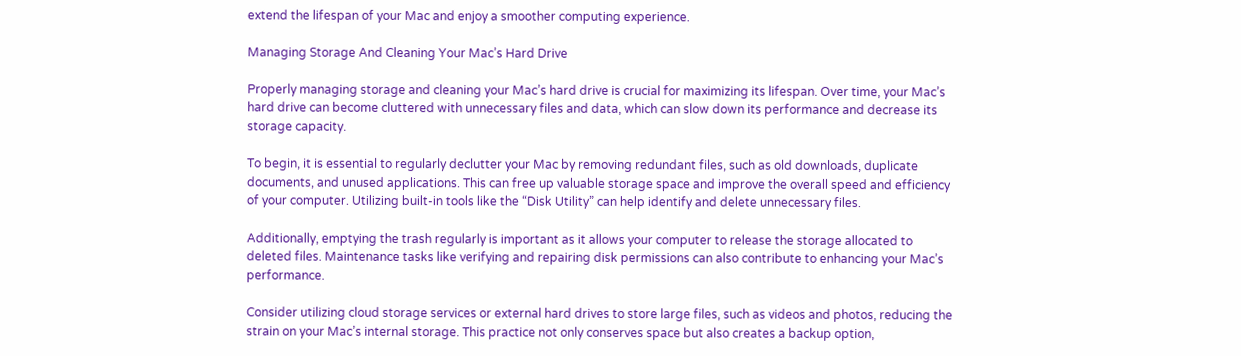extend the lifespan of your Mac and enjoy a smoother computing experience.

Managing Storage And Cleaning Your Mac’s Hard Drive

Properly managing storage and cleaning your Mac’s hard drive is crucial for maximizing its lifespan. Over time, your Mac’s hard drive can become cluttered with unnecessary files and data, which can slow down its performance and decrease its storage capacity.

To begin, it is essential to regularly declutter your Mac by removing redundant files, such as old downloads, duplicate documents, and unused applications. This can free up valuable storage space and improve the overall speed and efficiency of your computer. Utilizing built-in tools like the “Disk Utility” can help identify and delete unnecessary files.

Additionally, emptying the trash regularly is important as it allows your computer to release the storage allocated to deleted files. Maintenance tasks like verifying and repairing disk permissions can also contribute to enhancing your Mac’s performance.

Consider utilizing cloud storage services or external hard drives to store large files, such as videos and photos, reducing the strain on your Mac’s internal storage. This practice not only conserves space but also creates a backup option,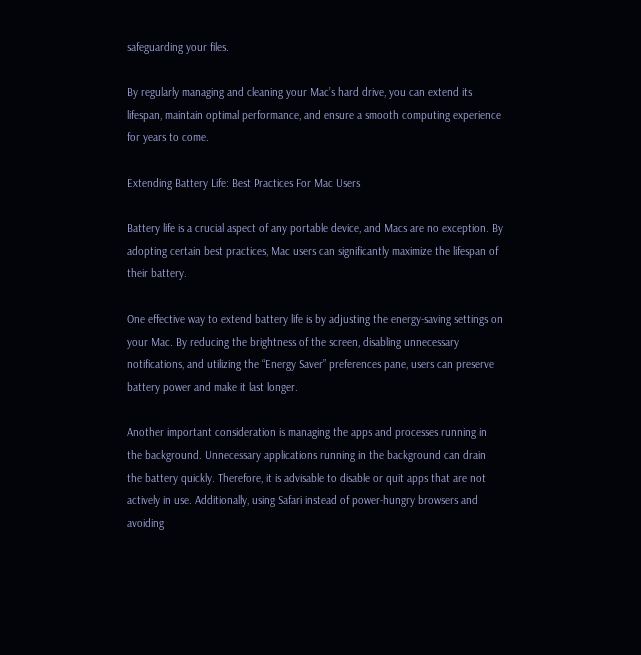safeguarding your files.

By regularly managing and cleaning your Mac’s hard drive, you can extend its lifespan, maintain optimal performance, and ensure a smooth computing experience for years to come.

Extending Battery Life: Best Practices For Mac Users

Battery life is a crucial aspect of any portable device, and Macs are no exception. By adopting certain best practices, Mac users can significantly maximize the lifespan of their battery.

One effective way to extend battery life is by adjusting the energy-saving settings on your Mac. By reducing the brightness of the screen, disabling unnecessary notifications, and utilizing the “Energy Saver” preferences pane, users can preserve battery power and make it last longer.

Another important consideration is managing the apps and processes running in the background. Unnecessary applications running in the background can drain the battery quickly. Therefore, it is advisable to disable or quit apps that are not actively in use. Additionally, using Safari instead of power-hungry browsers and avoiding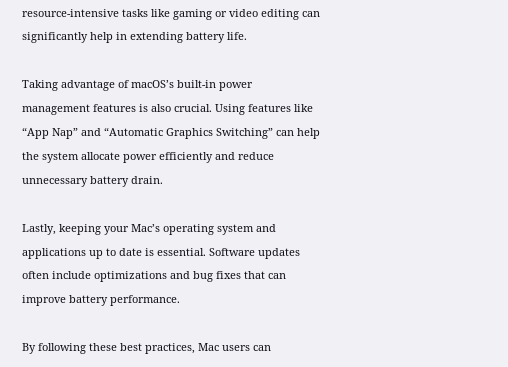resource-intensive tasks like gaming or video editing can significantly help in extending battery life.

Taking advantage of macOS’s built-in power management features is also crucial. Using features like “App Nap” and “Automatic Graphics Switching” can help the system allocate power efficiently and reduce unnecessary battery drain.

Lastly, keeping your Mac’s operating system and applications up to date is essential. Software updates often include optimizations and bug fixes that can improve battery performance.

By following these best practices, Mac users can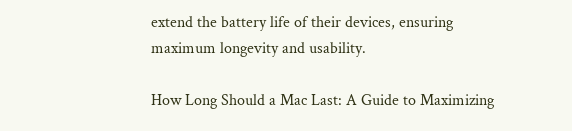extend the battery life of their devices, ensuring maximum longevity and usability.

How Long Should a Mac Last: A Guide to Maximizing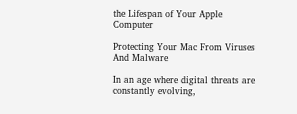the Lifespan of Your Apple Computer

Protecting Your Mac From Viruses And Malware

In an age where digital threats are constantly evolving,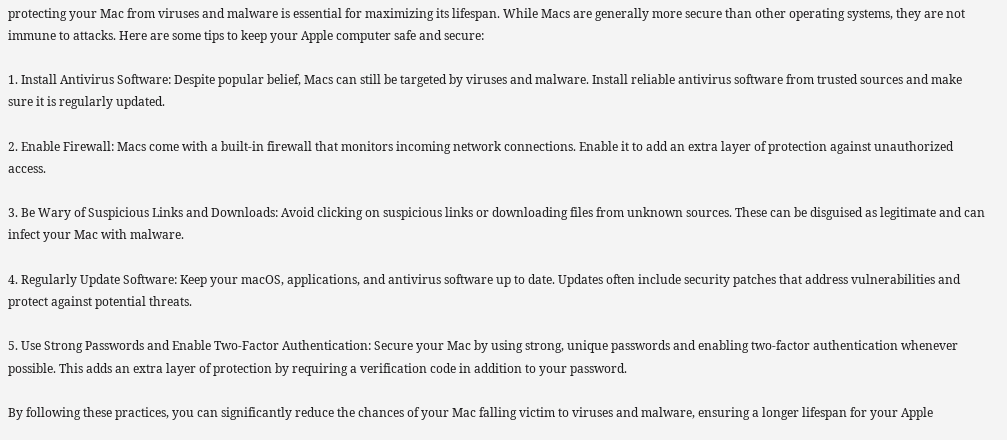protecting your Mac from viruses and malware is essential for maximizing its lifespan. While Macs are generally more secure than other operating systems, they are not immune to attacks. Here are some tips to keep your Apple computer safe and secure:

1. Install Antivirus Software: Despite popular belief, Macs can still be targeted by viruses and malware. Install reliable antivirus software from trusted sources and make sure it is regularly updated.

2. Enable Firewall: Macs come with a built-in firewall that monitors incoming network connections. Enable it to add an extra layer of protection against unauthorized access.

3. Be Wary of Suspicious Links and Downloads: Avoid clicking on suspicious links or downloading files from unknown sources. These can be disguised as legitimate and can infect your Mac with malware.

4. Regularly Update Software: Keep your macOS, applications, and antivirus software up to date. Updates often include security patches that address vulnerabilities and protect against potential threats.

5. Use Strong Passwords and Enable Two-Factor Authentication: Secure your Mac by using strong, unique passwords and enabling two-factor authentication whenever possible. This adds an extra layer of protection by requiring a verification code in addition to your password.

By following these practices, you can significantly reduce the chances of your Mac falling victim to viruses and malware, ensuring a longer lifespan for your Apple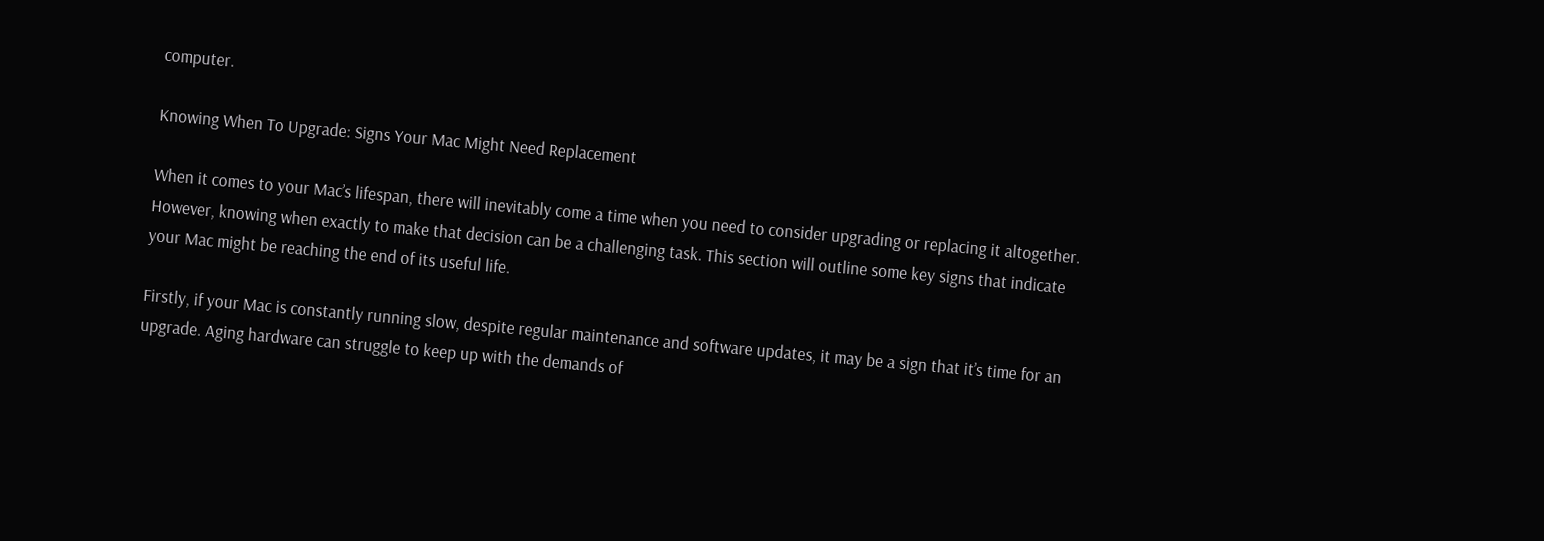computer.

Knowing When To Upgrade: Signs Your Mac Might Need Replacement

When it comes to your Mac’s lifespan, there will inevitably come a time when you need to consider upgrading or replacing it altogether. However, knowing when exactly to make that decision can be a challenging task. This section will outline some key signs that indicate your Mac might be reaching the end of its useful life.

Firstly, if your Mac is constantly running slow, despite regular maintenance and software updates, it may be a sign that it’s time for an upgrade. Aging hardware can struggle to keep up with the demands of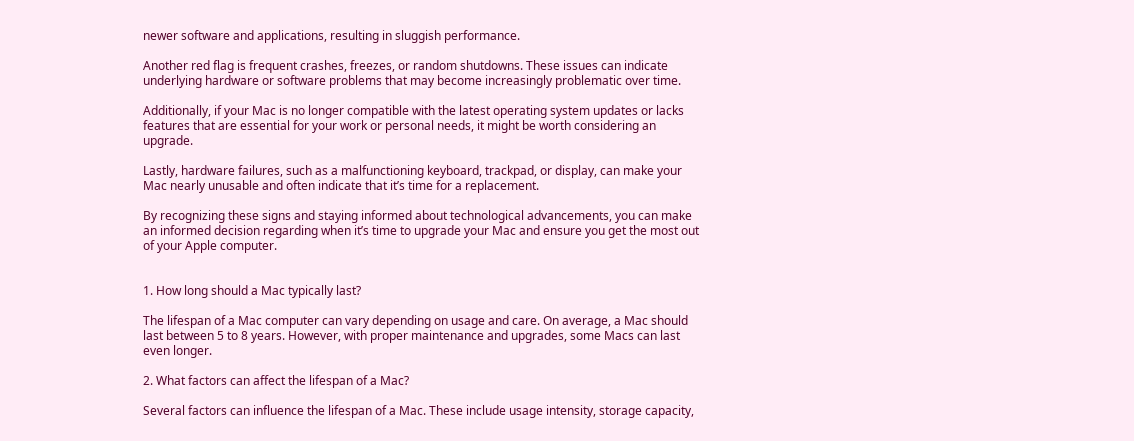newer software and applications, resulting in sluggish performance.

Another red flag is frequent crashes, freezes, or random shutdowns. These issues can indicate underlying hardware or software problems that may become increasingly problematic over time.

Additionally, if your Mac is no longer compatible with the latest operating system updates or lacks features that are essential for your work or personal needs, it might be worth considering an upgrade.

Lastly, hardware failures, such as a malfunctioning keyboard, trackpad, or display, can make your Mac nearly unusable and often indicate that it’s time for a replacement.

By recognizing these signs and staying informed about technological advancements, you can make an informed decision regarding when it’s time to upgrade your Mac and ensure you get the most out of your Apple computer.


1. How long should a Mac typically last?

The lifespan of a Mac computer can vary depending on usage and care. On average, a Mac should last between 5 to 8 years. However, with proper maintenance and upgrades, some Macs can last even longer.

2. What factors can affect the lifespan of a Mac?

Several factors can influence the lifespan of a Mac. These include usage intensity, storage capacity,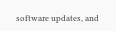software updates, and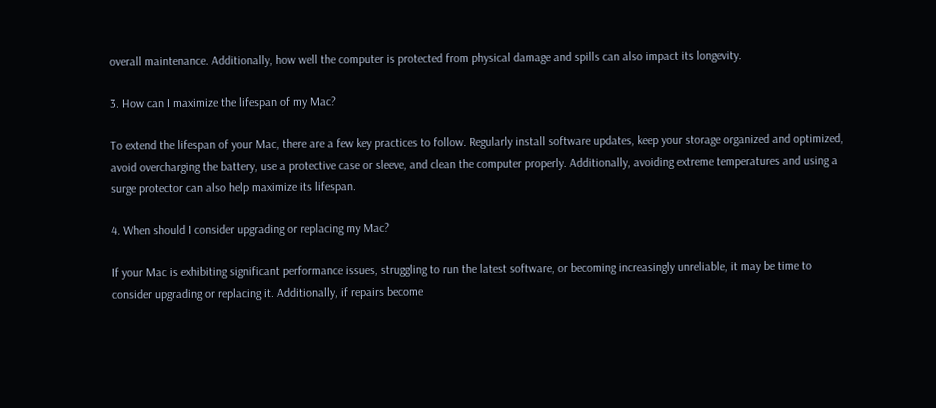overall maintenance. Additionally, how well the computer is protected from physical damage and spills can also impact its longevity.

3. How can I maximize the lifespan of my Mac?

To extend the lifespan of your Mac, there are a few key practices to follow. Regularly install software updates, keep your storage organized and optimized, avoid overcharging the battery, use a protective case or sleeve, and clean the computer properly. Additionally, avoiding extreme temperatures and using a surge protector can also help maximize its lifespan.

4. When should I consider upgrading or replacing my Mac?

If your Mac is exhibiting significant performance issues, struggling to run the latest software, or becoming increasingly unreliable, it may be time to consider upgrading or replacing it. Additionally, if repairs become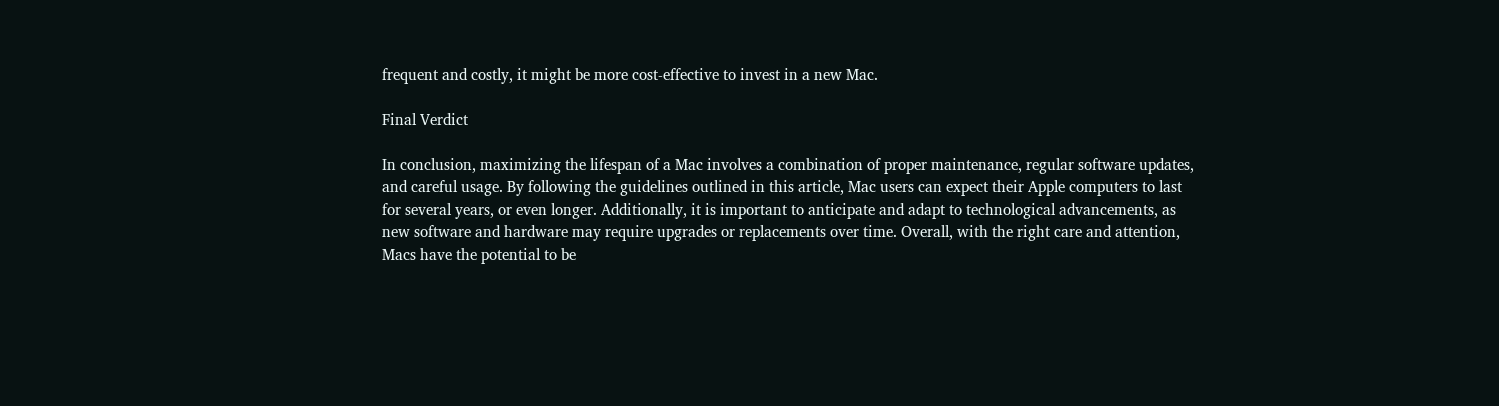frequent and costly, it might be more cost-effective to invest in a new Mac.

Final Verdict

In conclusion, maximizing the lifespan of a Mac involves a combination of proper maintenance, regular software updates, and careful usage. By following the guidelines outlined in this article, Mac users can expect their Apple computers to last for several years, or even longer. Additionally, it is important to anticipate and adapt to technological advancements, as new software and hardware may require upgrades or replacements over time. Overall, with the right care and attention, Macs have the potential to be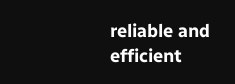reliable and efficient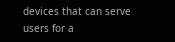devices that can serve users for a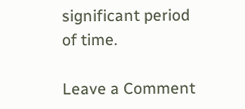significant period of time.

Leave a Comment